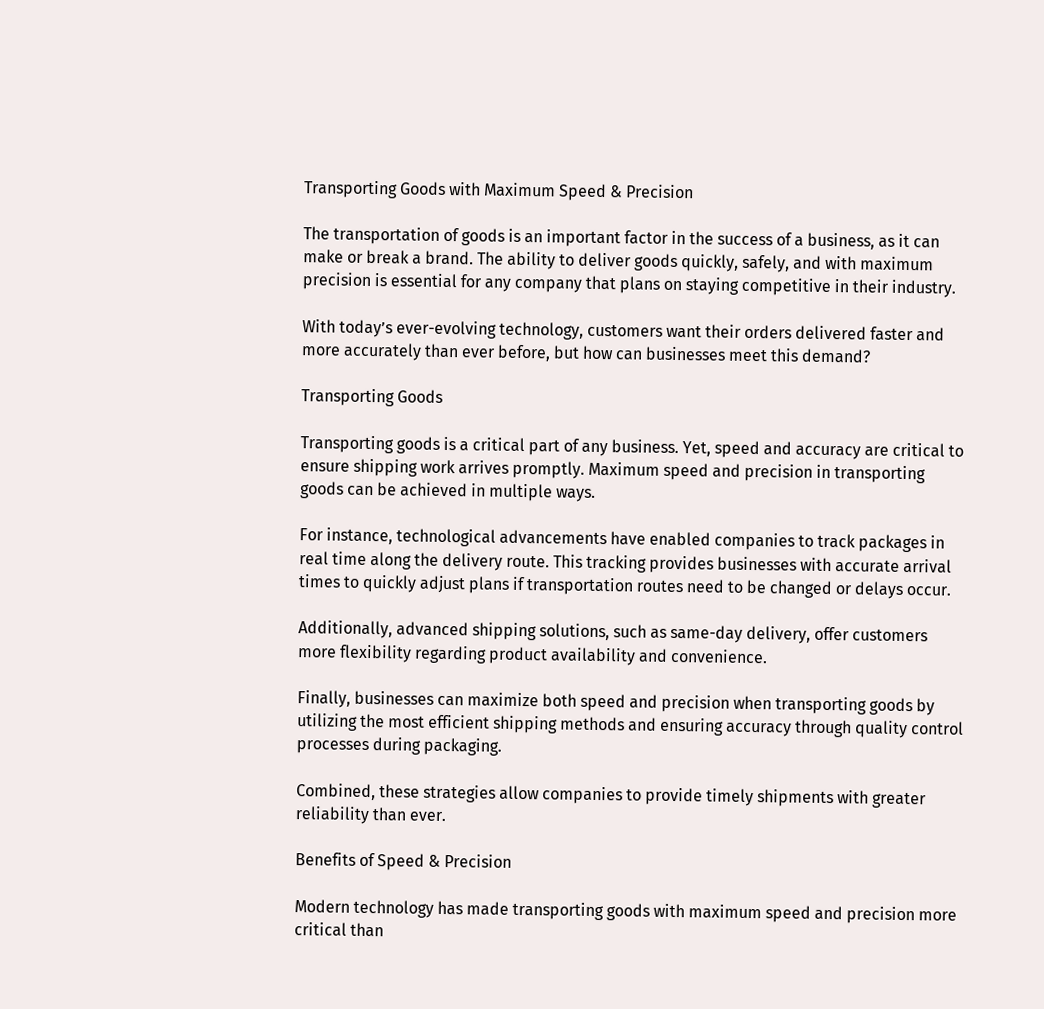Transporting Goods with Maximum Speed & Precision

The transportation of goods is an important factor in the success of a business, as it can make or break a brand. The ability to deliver goods quickly, safely, and with maximum precision is essential for any company that plans on staying competitive in their industry.

With today’s ever-evolving technology, customers want their orders delivered faster and more accurately than ever before, but how can businesses meet this demand?

Transporting Goods

Transporting goods is a critical part of any business. Yet, speed and accuracy are critical to ensure shipping work arrives promptly. Maximum speed and precision in transporting goods can be achieved in multiple ways.

For instance, technological advancements have enabled companies to track packages in real time along the delivery route. This tracking provides businesses with accurate arrival times to quickly adjust plans if transportation routes need to be changed or delays occur.

Additionally, advanced shipping solutions, such as same-day delivery, offer customers more flexibility regarding product availability and convenience.

Finally, businesses can maximize both speed and precision when transporting goods by utilizing the most efficient shipping methods and ensuring accuracy through quality control processes during packaging.

Combined, these strategies allow companies to provide timely shipments with greater reliability than ever.

Benefits of Speed & Precision

Modern technology has made transporting goods with maximum speed and precision more critical than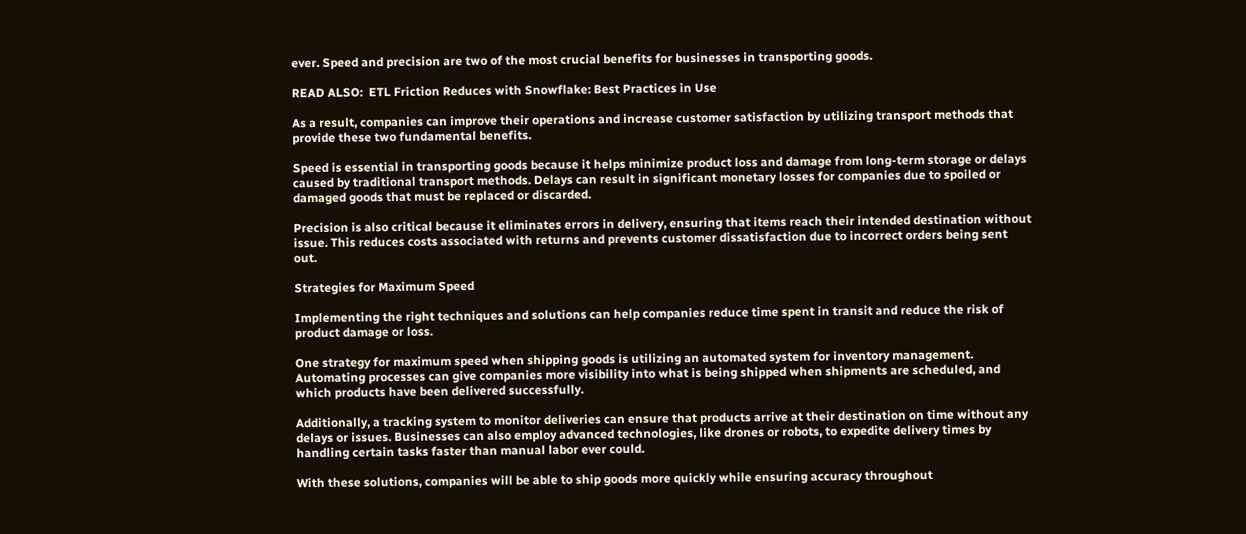ever. Speed and precision are two of the most crucial benefits for businesses in transporting goods.

READ ALSO:  ETL Friction Reduces with Snowflake: Best Practices in Use

As a result, companies can improve their operations and increase customer satisfaction by utilizing transport methods that provide these two fundamental benefits.

Speed is essential in transporting goods because it helps minimize product loss and damage from long-term storage or delays caused by traditional transport methods. Delays can result in significant monetary losses for companies due to spoiled or damaged goods that must be replaced or discarded.

Precision is also critical because it eliminates errors in delivery, ensuring that items reach their intended destination without issue. This reduces costs associated with returns and prevents customer dissatisfaction due to incorrect orders being sent out.

Strategies for Maximum Speed

Implementing the right techniques and solutions can help companies reduce time spent in transit and reduce the risk of product damage or loss.

One strategy for maximum speed when shipping goods is utilizing an automated system for inventory management. Automating processes can give companies more visibility into what is being shipped when shipments are scheduled, and which products have been delivered successfully.

Additionally, a tracking system to monitor deliveries can ensure that products arrive at their destination on time without any delays or issues. Businesses can also employ advanced technologies, like drones or robots, to expedite delivery times by handling certain tasks faster than manual labor ever could.

With these solutions, companies will be able to ship goods more quickly while ensuring accuracy throughout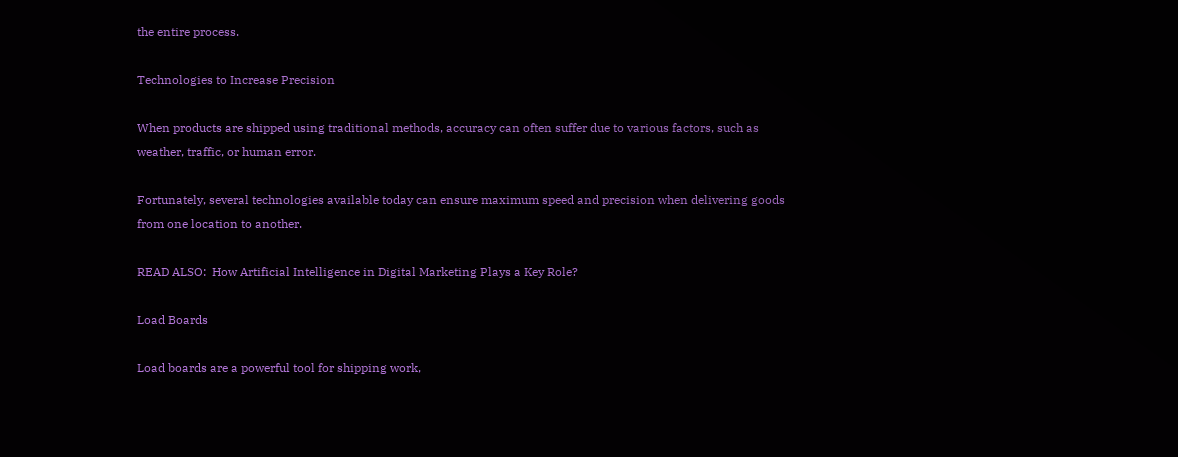the entire process.

Technologies to Increase Precision

When products are shipped using traditional methods, accuracy can often suffer due to various factors, such as weather, traffic, or human error.

Fortunately, several technologies available today can ensure maximum speed and precision when delivering goods from one location to another.

READ ALSO:  How Artificial Intelligence in Digital Marketing Plays a Key Role?

Load Boards

Load boards are a powerful tool for shipping work,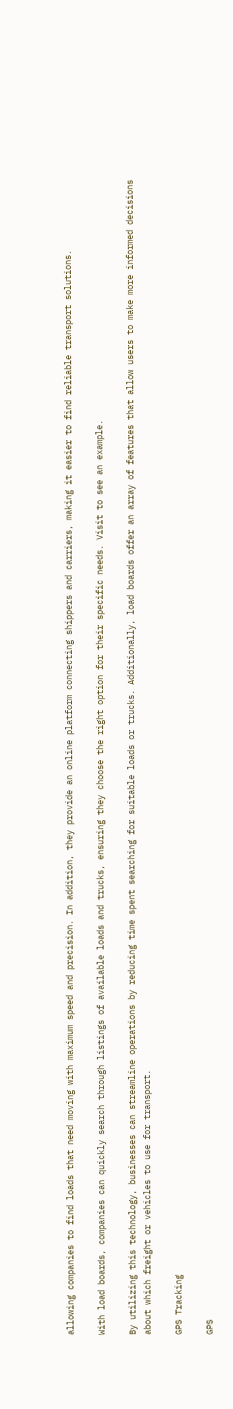allowing companies to find loads that need moving with maximum speed and precision. In addition, they provide an online platform connecting shippers and carriers, making it easier to find reliable transport solutions.

With load boards, companies can quickly search through listings of available loads and trucks, ensuring they choose the right option for their specific needs. Visit to see an example.

By utilizing this technology, businesses can streamline operations by reducing time spent searching for suitable loads or trucks. Additionally, load boards offer an array of features that allow users to make more informed decisions about which freight or vehicles to use for transport.

GPS Tracking

GPS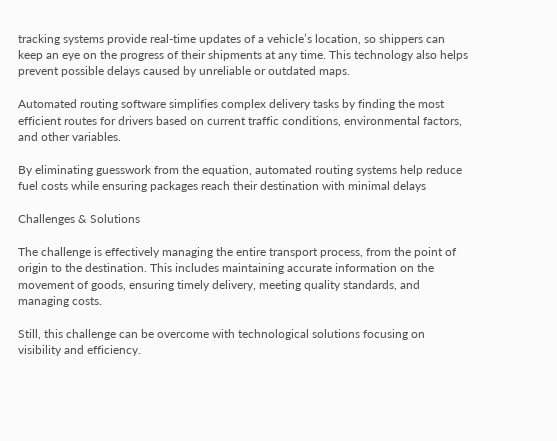tracking systems provide real-time updates of a vehicle’s location, so shippers can keep an eye on the progress of their shipments at any time. This technology also helps prevent possible delays caused by unreliable or outdated maps.

Automated routing software simplifies complex delivery tasks by finding the most efficient routes for drivers based on current traffic conditions, environmental factors, and other variables.

By eliminating guesswork from the equation, automated routing systems help reduce fuel costs while ensuring packages reach their destination with minimal delays

Challenges & Solutions

The challenge is effectively managing the entire transport process, from the point of origin to the destination. This includes maintaining accurate information on the movement of goods, ensuring timely delivery, meeting quality standards, and managing costs.

Still, this challenge can be overcome with technological solutions focusing on visibility and efficiency.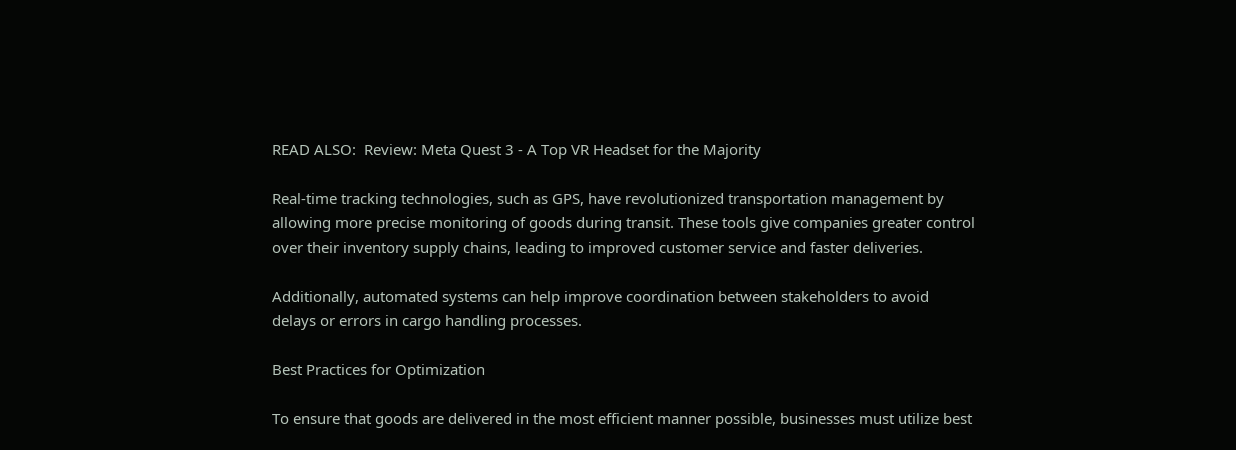READ ALSO:  Review: Meta Quest 3 - A Top VR Headset for the Majority

Real-time tracking technologies, such as GPS, have revolutionized transportation management by allowing more precise monitoring of goods during transit. These tools give companies greater control over their inventory supply chains, leading to improved customer service and faster deliveries.

Additionally, automated systems can help improve coordination between stakeholders to avoid delays or errors in cargo handling processes.

Best Practices for Optimization

To ensure that goods are delivered in the most efficient manner possible, businesses must utilize best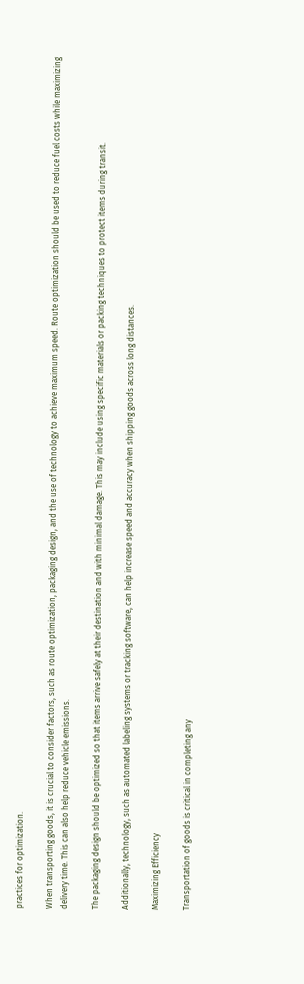practices for optimization.

When transporting goods, it is crucial to consider factors, such as route optimization, packaging design, and the use of technology to achieve maximum speed. Route optimization should be used to reduce fuel costs while maximizing delivery time. This can also help reduce vehicle emissions.

The packaging design should be optimized so that items arrive safely at their destination and with minimal damage. This may include using specific materials or packing techniques to protect items during transit.

Additionally, technology, such as automated labeling systems or tracking software, can help increase speed and accuracy when shipping goods across long distances.

Maximizing Efficiency

Transportation of goods is critical in completing any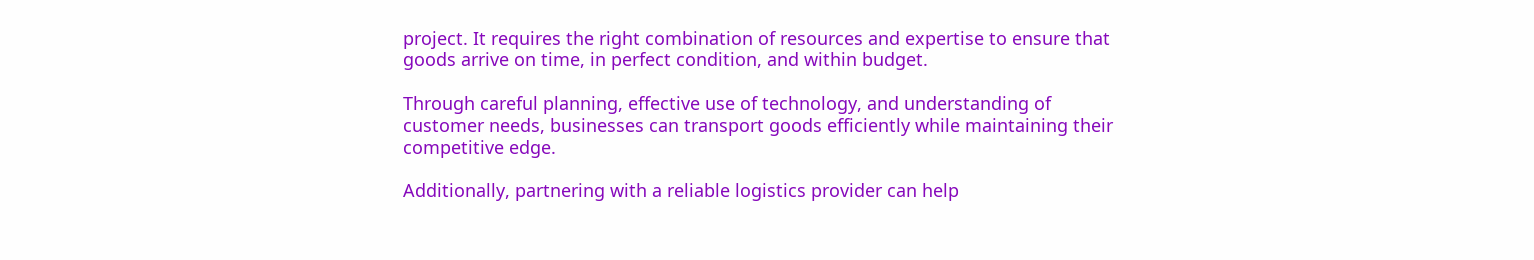project. It requires the right combination of resources and expertise to ensure that goods arrive on time, in perfect condition, and within budget.

Through careful planning, effective use of technology, and understanding of customer needs, businesses can transport goods efficiently while maintaining their competitive edge.

Additionally, partnering with a reliable logistics provider can help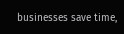businesses save time,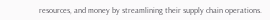resources, and money by streamlining their supply chain operations.